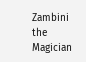Zambini the Magician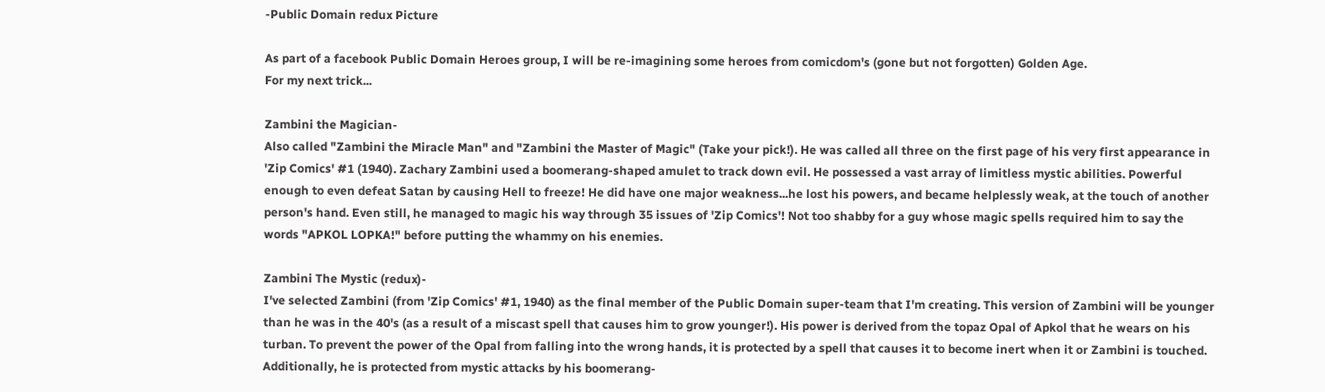-Public Domain redux Picture

As part of a facebook Public Domain Heroes group, I will be re-imagining some heroes from comicdom's (gone but not forgotten) Golden Age.
For my next trick...

Zambini the Magician-
Also called "Zambini the Miracle Man" and "Zambini the Master of Magic" (Take your pick!). He was called all three on the first page of his very first appearance in 'Zip Comics' #1 (1940). Zachary Zambini used a boomerang-shaped amulet to track down evil. He possessed a vast array of limitless mystic abilities. Powerful enough to even defeat Satan by causing Hell to freeze! He did have one major weakness...he lost his powers, and became helplessly weak, at the touch of another person's hand. Even still, he managed to magic his way through 35 issues of 'Zip Comics'! Not too shabby for a guy whose magic spells required him to say the words "APKOL LOPKA!" before putting the whammy on his enemies.

Zambini The Mystic (redux)-
I've selected Zambini (from 'Zip Comics' #1, 1940) as the final member of the Public Domain super-team that I'm creating. This version of Zambini will be younger than he was in the 40's (as a result of a miscast spell that causes him to grow younger!). His power is derived from the topaz Opal of Apkol that he wears on his turban. To prevent the power of the Opal from falling into the wrong hands, it is protected by a spell that causes it to become inert when it or Zambini is touched. Additionally, he is protected from mystic attacks by his boomerang-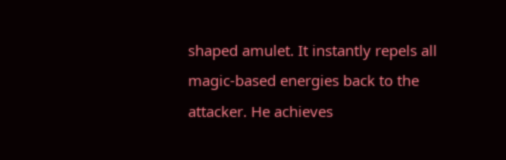shaped amulet. It instantly repels all magic-based energies back to the attacker. He achieves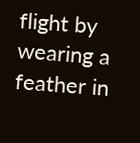flight by wearing a feather in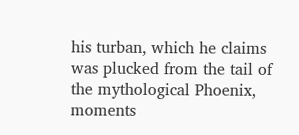his turban, which he claims was plucked from the tail of the mythological Phoenix, moments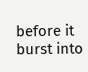before it burst into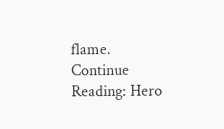flame.
Continue Reading: Hero